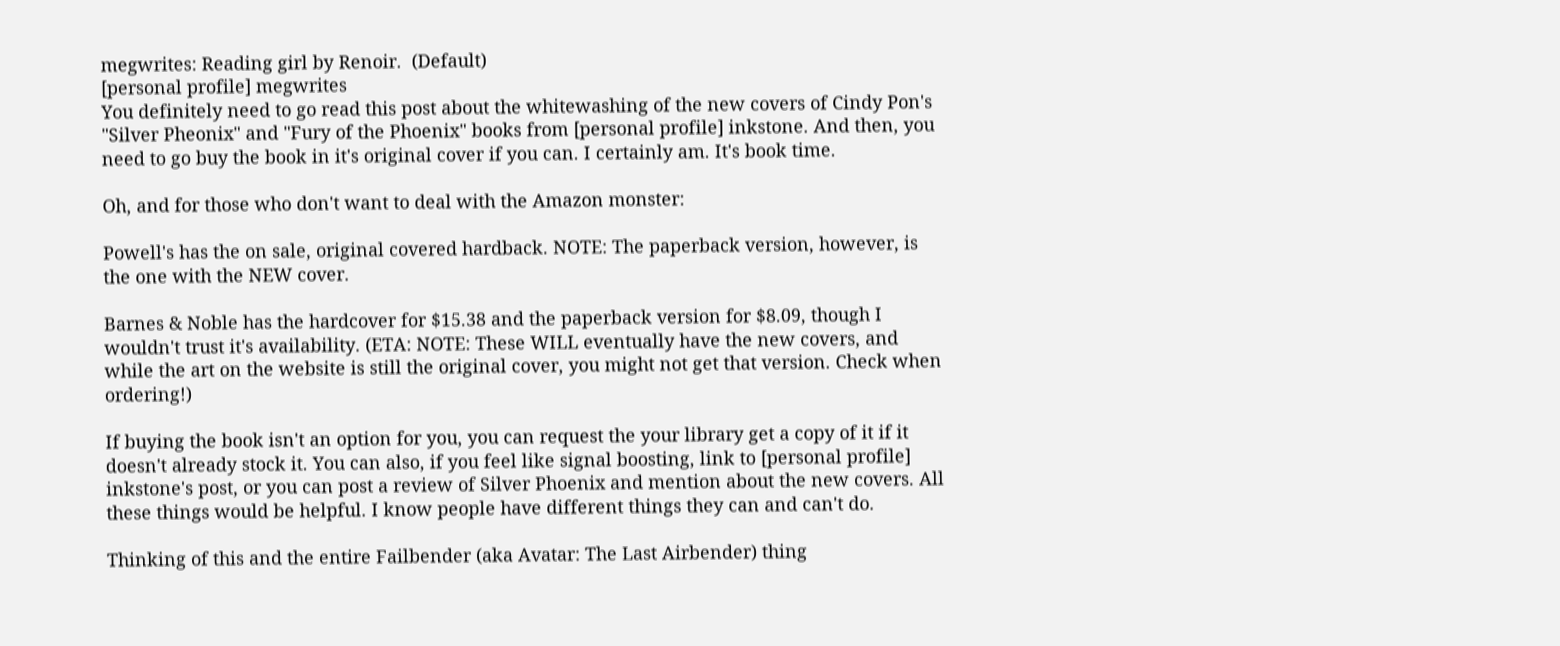megwrites: Reading girl by Renoir.  (Default)
[personal profile] megwrites
You definitely need to go read this post about the whitewashing of the new covers of Cindy Pon's "Silver Pheonix" and "Fury of the Phoenix" books from [personal profile] inkstone. And then, you need to go buy the book in it's original cover if you can. I certainly am. It's book time.

Oh, and for those who don't want to deal with the Amazon monster:

Powell's has the on sale, original covered hardback. NOTE: The paperback version, however, is the one with the NEW cover.

Barnes & Noble has the hardcover for $15.38 and the paperback version for $8.09, though I wouldn't trust it's availability. (ETA: NOTE: These WILL eventually have the new covers, and while the art on the website is still the original cover, you might not get that version. Check when ordering!)

If buying the book isn't an option for you, you can request the your library get a copy of it if it doesn't already stock it. You can also, if you feel like signal boosting, link to [personal profile] inkstone's post, or you can post a review of Silver Phoenix and mention about the new covers. All these things would be helpful. I know people have different things they can and can't do.

Thinking of this and the entire Failbender (aka Avatar: The Last Airbender) thing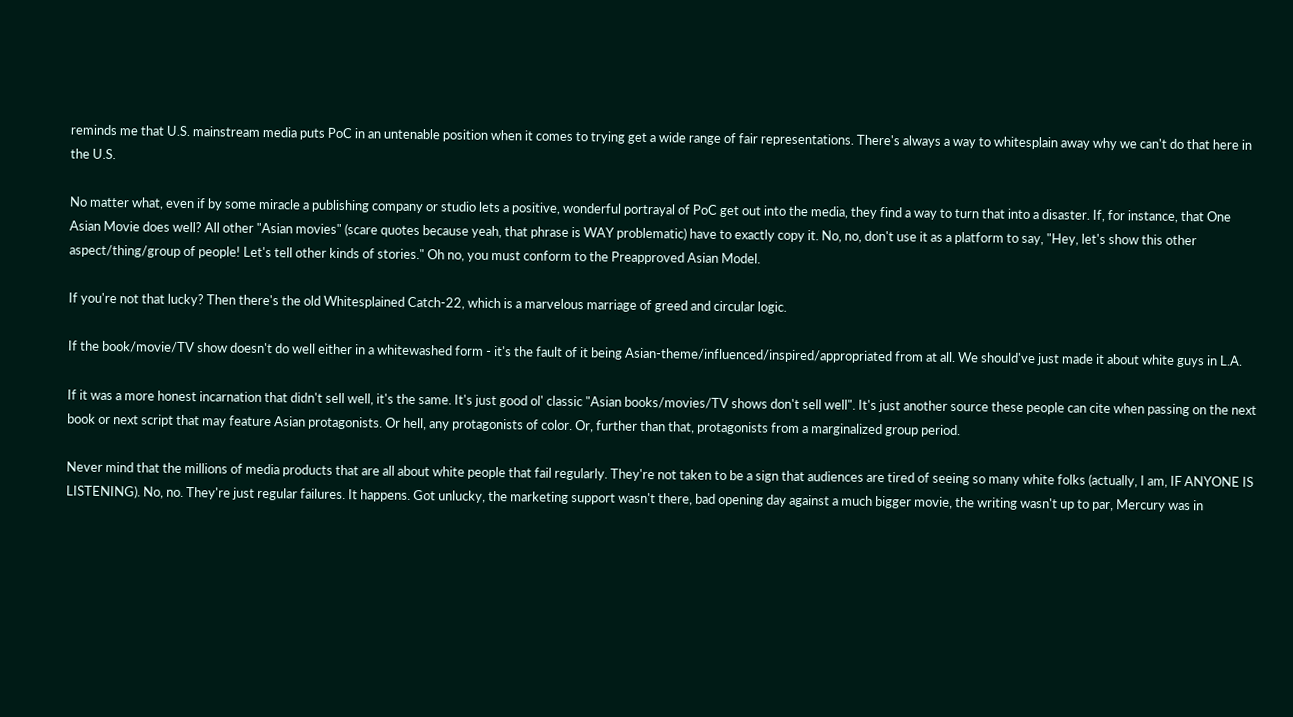reminds me that U.S. mainstream media puts PoC in an untenable position when it comes to trying get a wide range of fair representations. There's always a way to whitesplain away why we can't do that here in the U.S.

No matter what, even if by some miracle a publishing company or studio lets a positive, wonderful portrayal of PoC get out into the media, they find a way to turn that into a disaster. If, for instance, that One Asian Movie does well? All other "Asian movies" (scare quotes because yeah, that phrase is WAY problematic) have to exactly copy it. No, no, don't use it as a platform to say, "Hey, let's show this other aspect/thing/group of people! Let's tell other kinds of stories." Oh no, you must conform to the Preapproved Asian Model.

If you're not that lucky? Then there's the old Whitesplained Catch-22, which is a marvelous marriage of greed and circular logic.

If the book/movie/TV show doesn't do well either in a whitewashed form - it's the fault of it being Asian-theme/influenced/inspired/appropriated from at all. We should've just made it about white guys in L.A.

If it was a more honest incarnation that didn't sell well, it's the same. It's just good ol' classic "Asian books/movies/TV shows don't sell well". It's just another source these people can cite when passing on the next book or next script that may feature Asian protagonists. Or hell, any protagonists of color. Or, further than that, protagonists from a marginalized group period.

Never mind that the millions of media products that are all about white people that fail regularly. They're not taken to be a sign that audiences are tired of seeing so many white folks (actually, I am, IF ANYONE IS LISTENING). No, no. They're just regular failures. It happens. Got unlucky, the marketing support wasn't there, bad opening day against a much bigger movie, the writing wasn't up to par, Mercury was in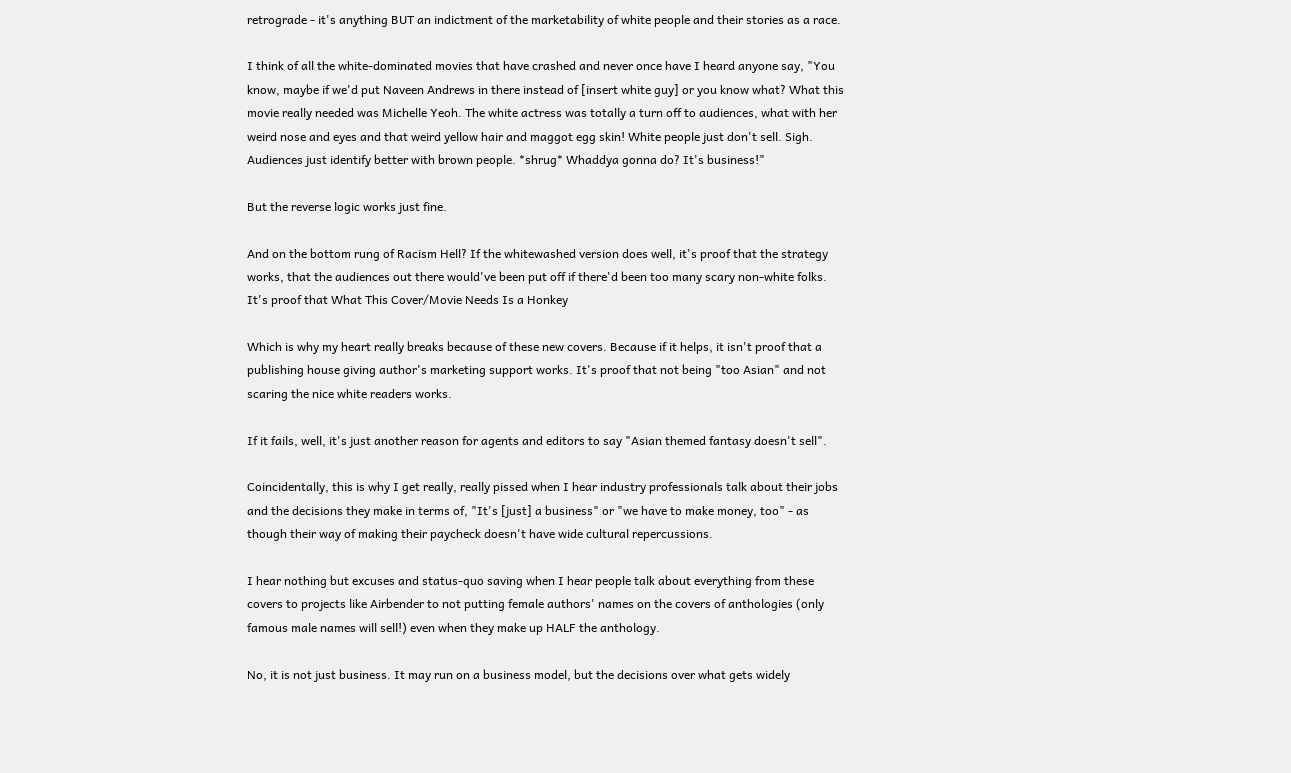retrograde - it's anything BUT an indictment of the marketability of white people and their stories as a race.

I think of all the white-dominated movies that have crashed and never once have I heard anyone say, "You know, maybe if we'd put Naveen Andrews in there instead of [insert white guy] or you know what? What this movie really needed was Michelle Yeoh. The white actress was totally a turn off to audiences, what with her weird nose and eyes and that weird yellow hair and maggot egg skin! White people just don't sell. Sigh. Audiences just identify better with brown people. *shrug* Whaddya gonna do? It's business!"

But the reverse logic works just fine.

And on the bottom rung of Racism Hell? If the whitewashed version does well, it's proof that the strategy works, that the audiences out there would've been put off if there'd been too many scary non-white folks. It's proof that What This Cover/Movie Needs Is a Honkey

Which is why my heart really breaks because of these new covers. Because if it helps, it isn't proof that a publishing house giving author's marketing support works. It's proof that not being "too Asian" and not scaring the nice white readers works.

If it fails, well, it's just another reason for agents and editors to say "Asian themed fantasy doesn't sell".

Coincidentally, this is why I get really, really pissed when I hear industry professionals talk about their jobs and the decisions they make in terms of, "It's [just] a business" or "we have to make money, too" - as though their way of making their paycheck doesn't have wide cultural repercussions.

I hear nothing but excuses and status-quo saving when I hear people talk about everything from these covers to projects like Airbender to not putting female authors' names on the covers of anthologies (only famous male names will sell!) even when they make up HALF the anthology.

No, it is not just business. It may run on a business model, but the decisions over what gets widely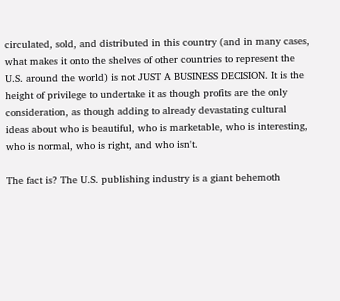circulated, sold, and distributed in this country (and in many cases, what makes it onto the shelves of other countries to represent the U.S. around the world) is not JUST A BUSINESS DECISION. It is the height of privilege to undertake it as though profits are the only consideration, as though adding to already devastating cultural ideas about who is beautiful, who is marketable, who is interesting, who is normal, who is right, and who isn't.

The fact is? The U.S. publishing industry is a giant behemoth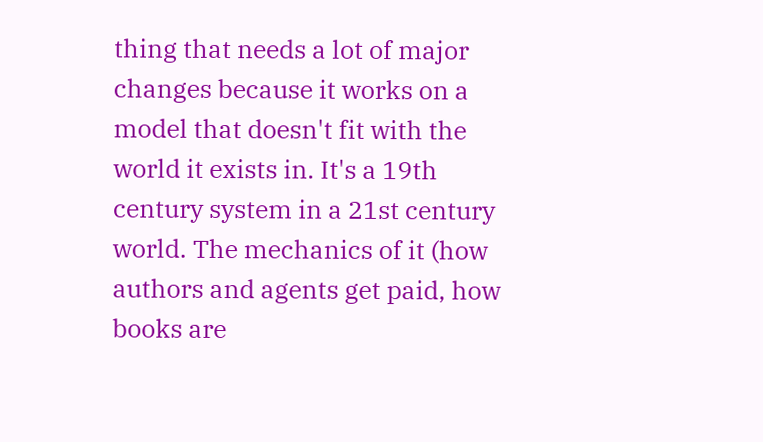thing that needs a lot of major changes because it works on a model that doesn't fit with the world it exists in. It's a 19th century system in a 21st century world. The mechanics of it (how authors and agents get paid, how books are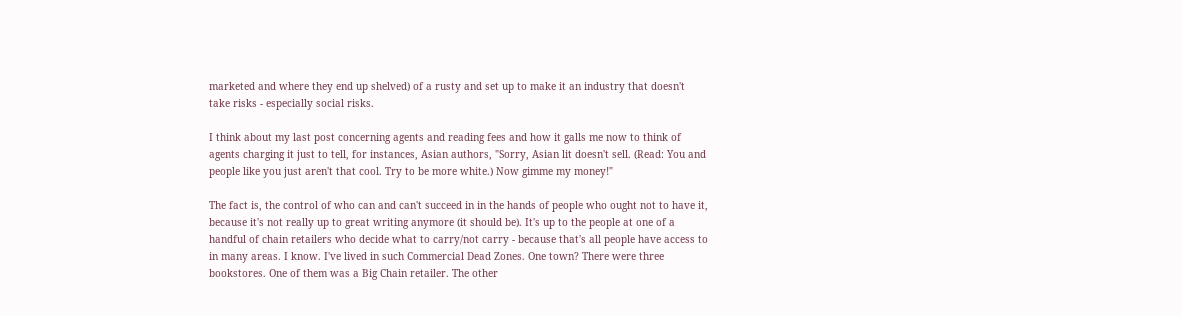marketed and where they end up shelved) of a rusty and set up to make it an industry that doesn't take risks - especially social risks.

I think about my last post concerning agents and reading fees and how it galls me now to think of agents charging it just to tell, for instances, Asian authors, "Sorry, Asian lit doesn't sell. (Read: You and people like you just aren't that cool. Try to be more white.) Now gimme my money!"

The fact is, the control of who can and can't succeed in in the hands of people who ought not to have it, because it's not really up to great writing anymore (it should be). It's up to the people at one of a handful of chain retailers who decide what to carry/not carry - because that's all people have access to in many areas. I know. I've lived in such Commercial Dead Zones. One town? There were three bookstores. One of them was a Big Chain retailer. The other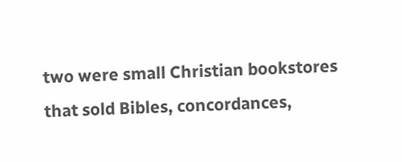two were small Christian bookstores that sold Bibles, concordances,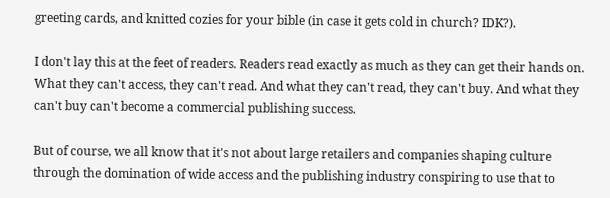greeting cards, and knitted cozies for your bible (in case it gets cold in church? IDK?).

I don't lay this at the feet of readers. Readers read exactly as much as they can get their hands on. What they can't access, they can't read. And what they can't read, they can't buy. And what they can't buy can't become a commercial publishing success.

But of course, we all know that it's not about large retailers and companies shaping culture through the domination of wide access and the publishing industry conspiring to use that to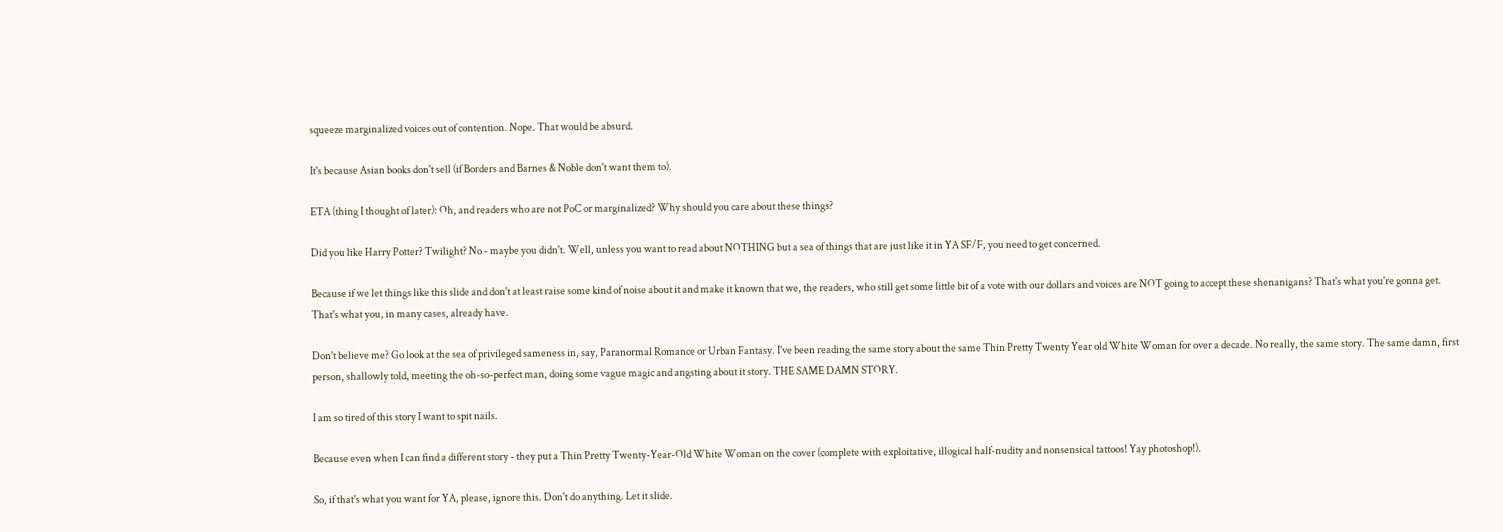squeeze marginalized voices out of contention. Nope. That would be absurd.

It's because Asian books don't sell (if Borders and Barnes & Noble don't want them to).

ETA (thing I thought of later): Oh, and readers who are not PoC or marginalized? Why should you care about these things?

Did you like Harry Potter? Twilight? No - maybe you didn't. Well, unless you want to read about NOTHING but a sea of things that are just like it in YA SF/F, you need to get concerned.

Because if we let things like this slide and don't at least raise some kind of noise about it and make it known that we, the readers, who still get some little bit of a vote with our dollars and voices are NOT going to accept these shenanigans? That's what you're gonna get. That's what you, in many cases, already have.

Don't believe me? Go look at the sea of privileged sameness in, say, Paranormal Romance or Urban Fantasy. I've been reading the same story about the same Thin Pretty Twenty Year old White Woman for over a decade. No really, the same story. The same damn, first person, shallowly told, meeting the oh-so-perfect man, doing some vague magic and angsting about it story. THE SAME DAMN STORY.

I am so tired of this story I want to spit nails.

Because even when I can find a different story - they put a Thin Pretty Twenty-Year-Old White Woman on the cover (complete with exploitative, illogical half-nudity and nonsensical tattoos! Yay photoshop!).

So, if that's what you want for YA, please, ignore this. Don't do anything. Let it slide.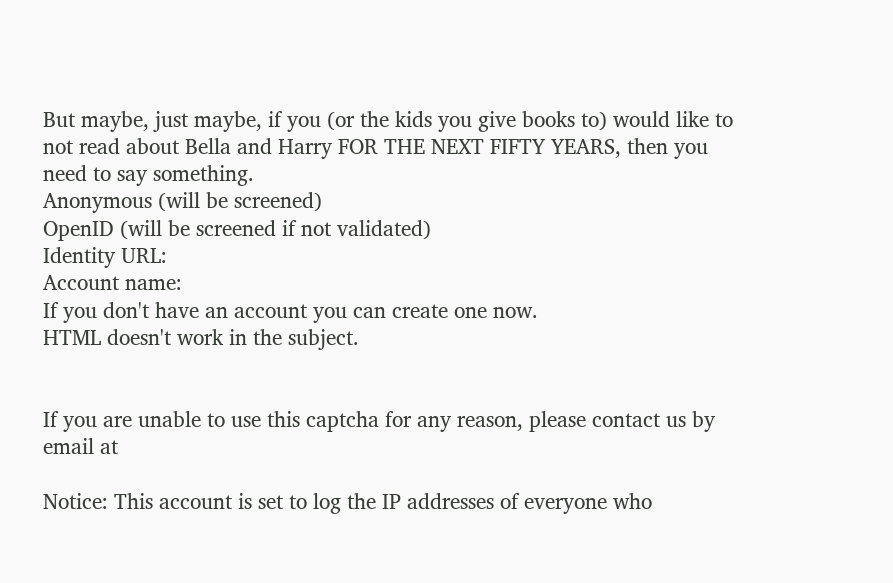But maybe, just maybe, if you (or the kids you give books to) would like to not read about Bella and Harry FOR THE NEXT FIFTY YEARS, then you need to say something.
Anonymous (will be screened)
OpenID (will be screened if not validated)
Identity URL:
Account name:
If you don't have an account you can create one now.
HTML doesn't work in the subject.


If you are unable to use this captcha for any reason, please contact us by email at

Notice: This account is set to log the IP addresses of everyone who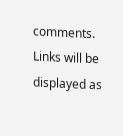comments.
Links will be displayed as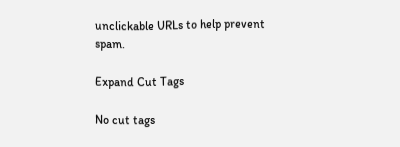unclickable URLs to help prevent spam.

Expand Cut Tags

No cut tags